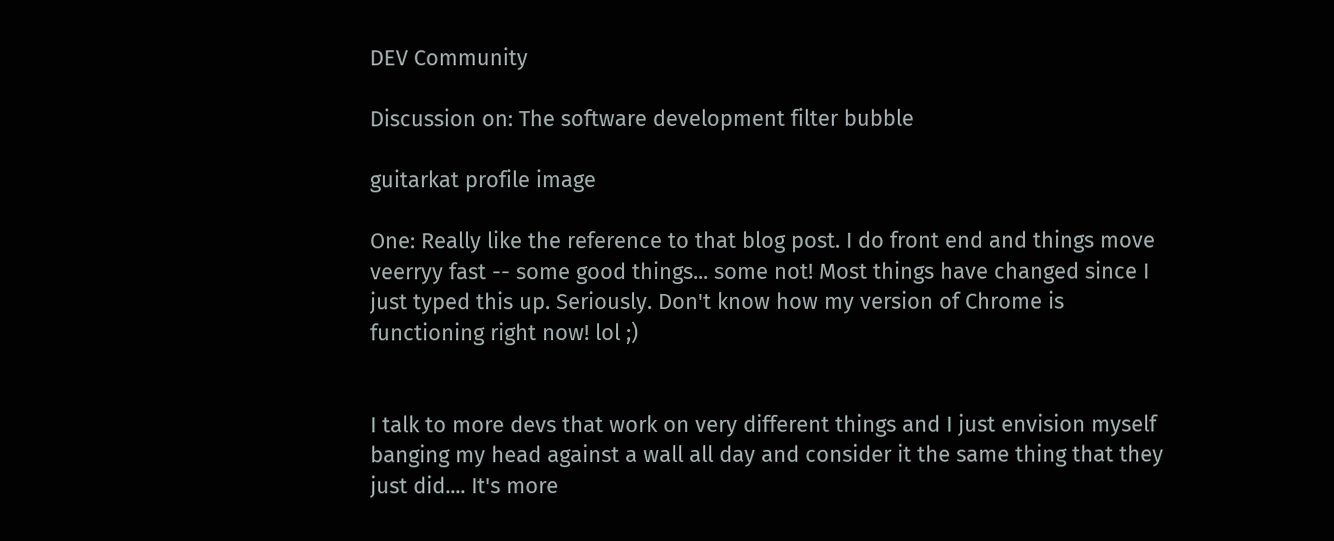DEV Community

Discussion on: The software development filter bubble

guitarkat profile image

One: Really like the reference to that blog post. I do front end and things move veerryy fast -- some good things... some not! Most things have changed since I just typed this up. Seriously. Don't know how my version of Chrome is functioning right now! lol ;)


I talk to more devs that work on very different things and I just envision myself banging my head against a wall all day and consider it the same thing that they just did.... It's more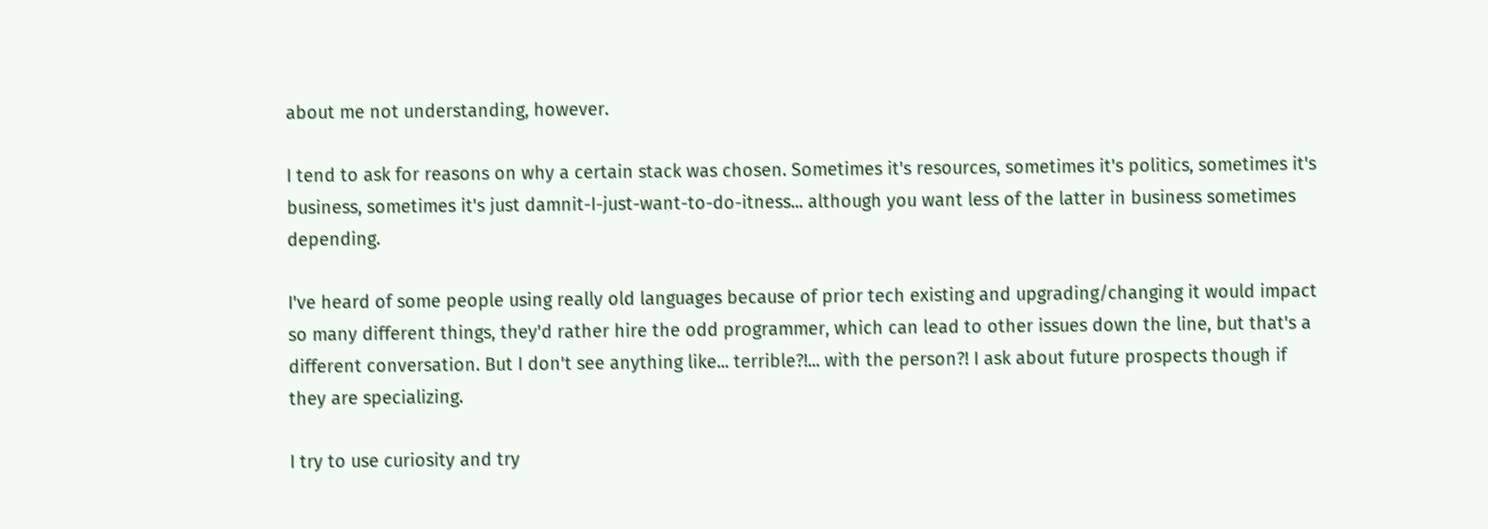about me not understanding, however.

I tend to ask for reasons on why a certain stack was chosen. Sometimes it's resources, sometimes it's politics, sometimes it's business, sometimes it's just damnit-I-just-want-to-do-itness... although you want less of the latter in business sometimes depending.

I've heard of some people using really old languages because of prior tech existing and upgrading/changing it would impact so many different things, they'd rather hire the odd programmer, which can lead to other issues down the line, but that's a different conversation. But I don't see anything like... terrible?!... with the person?! I ask about future prospects though if they are specializing.

I try to use curiosity and try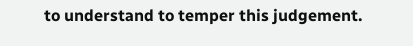to understand to temper this judgement.